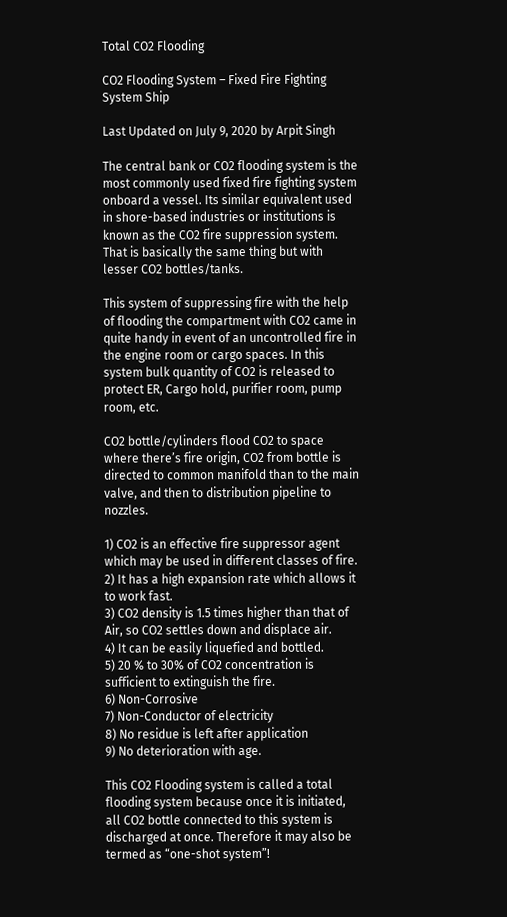Total CO2 Flooding

CO2 Flooding System – Fixed Fire Fighting System Ship

Last Updated on July 9, 2020 by Arpit Singh

The central bank or CO2 flooding system is the most commonly used fixed fire fighting system onboard a vessel. Its similar equivalent used in shore-based industries or institutions is known as the CO2 fire suppression system. That is basically the same thing but with lesser CO2 bottles/tanks.

This system of suppressing fire with the help of flooding the compartment with CO2 came in quite handy in event of an uncontrolled fire in the engine room or cargo spaces. In this system bulk quantity of CO2 is released to protect ER, Cargo hold, purifier room, pump room, etc.

CO2 bottle/cylinders flood CO2 to space where there’s fire origin, CO2 from bottle is directed to common manifold than to the main valve, and then to distribution pipeline to nozzles.

1) CO2 is an effective fire suppressor agent which may be used in different classes of fire.
2) It has a high expansion rate which allows it to work fast.
3) CO2 density is 1.5 times higher than that of Air, so CO2 settles down and displace air.
4) It can be easily liquefied and bottled.
5) 20 % to 30% of CO2 concentration is sufficient to extinguish the fire.
6) Non-Corrosive
7) Non-Conductor of electricity
8) No residue is left after application
9) No deterioration with age.

This CO2 Flooding system is called a total flooding system because once it is initiated, all CO2 bottle connected to this system is discharged at once. Therefore it may also be termed as “one-shot system”!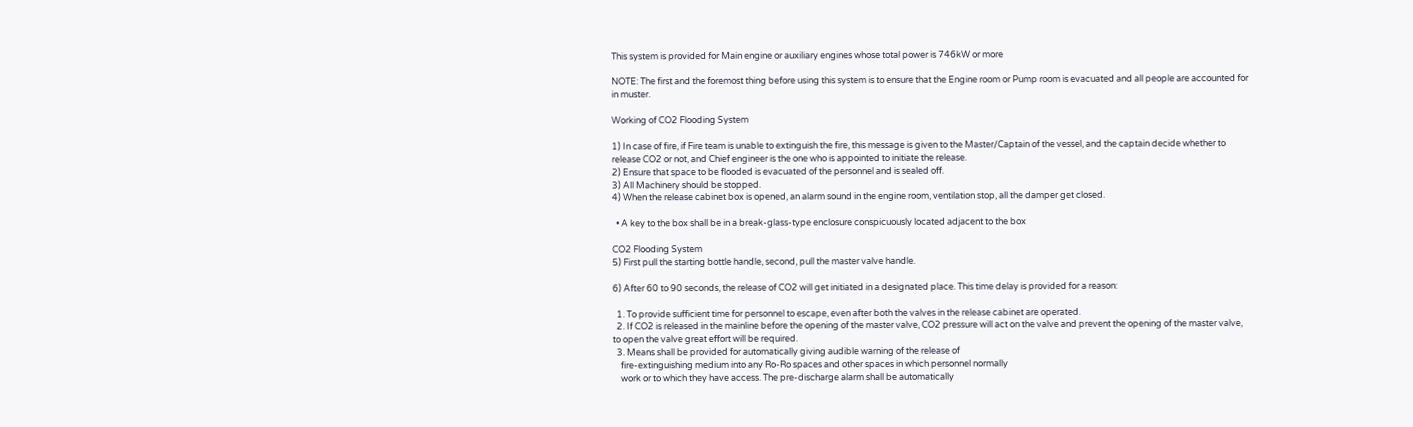This system is provided for Main engine or auxiliary engines whose total power is 746kW or more

NOTE: The first and the foremost thing before using this system is to ensure that the Engine room or Pump room is evacuated and all people are accounted for in muster.

Working of CO2 Flooding System

1) In case of fire, if Fire team is unable to extinguish the fire, this message is given to the Master/Captain of the vessel, and the captain decide whether to release CO2 or not, and Chief engineer is the one who is appointed to initiate the release.
2) Ensure that space to be flooded is evacuated of the personnel and is sealed off.
3) All Machinery should be stopped.
4) When the release cabinet box is opened, an alarm sound in the engine room, ventilation stop, all the damper get closed.

  • A key to the box shall be in a break-glass-type enclosure conspicuously located adjacent to the box

CO2 Flooding System
5) First pull the starting bottle handle, second, pull the master valve handle.

6) After 60 to 90 seconds, the release of CO2 will get initiated in a designated place. This time delay is provided for a reason:

  1. To provide sufficient time for personnel to escape, even after both the valves in the release cabinet are operated.
  2. If CO2 is released in the mainline before the opening of the master valve, CO2 pressure will act on the valve and prevent the opening of the master valve, to open the valve great effort will be required.
  3. Means shall be provided for automatically giving audible warning of the release of
    fire-extinguishing medium into any Ro-Ro spaces and other spaces in which personnel normally
    work or to which they have access. The pre-discharge alarm shall be automatically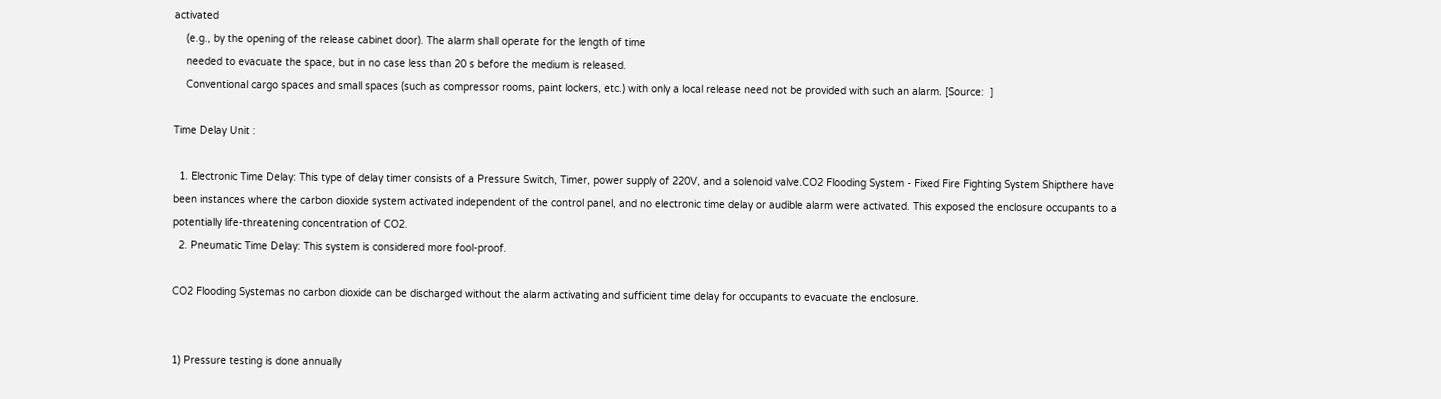activated
    (e.g., by the opening of the release cabinet door). The alarm shall operate for the length of time
    needed to evacuate the space, but in no case less than 20 s before the medium is released.
    Conventional cargo spaces and small spaces (such as compressor rooms, paint lockers, etc.) with only a local release need not be provided with such an alarm. [Source:  ]

Time Delay Unit :

  1. Electronic Time Delay: This type of delay timer consists of a Pressure Switch, Timer, power supply of 220V, and a solenoid valve.CO2 Flooding System - Fixed Fire Fighting System Shipthere have been instances where the carbon dioxide system activated independent of the control panel, and no electronic time delay or audible alarm were activated. This exposed the enclosure occupants to a potentially life-threatening concentration of CO2.
  2. Pneumatic Time Delay: This system is considered more fool-proof.

CO2 Flooding Systemas no carbon dioxide can be discharged without the alarm activating and sufficient time delay for occupants to evacuate the enclosure.


1) Pressure testing is done annually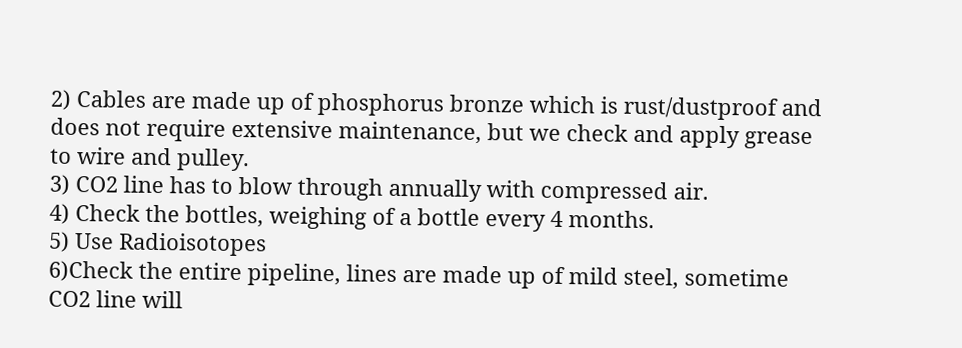2) Cables are made up of phosphorus bronze which is rust/dustproof and does not require extensive maintenance, but we check and apply grease to wire and pulley.
3) CO2 line has to blow through annually with compressed air.
4) Check the bottles, weighing of a bottle every 4 months.
5) Use Radioisotopes
6)Check the entire pipeline, lines are made up of mild steel, sometime CO2 line will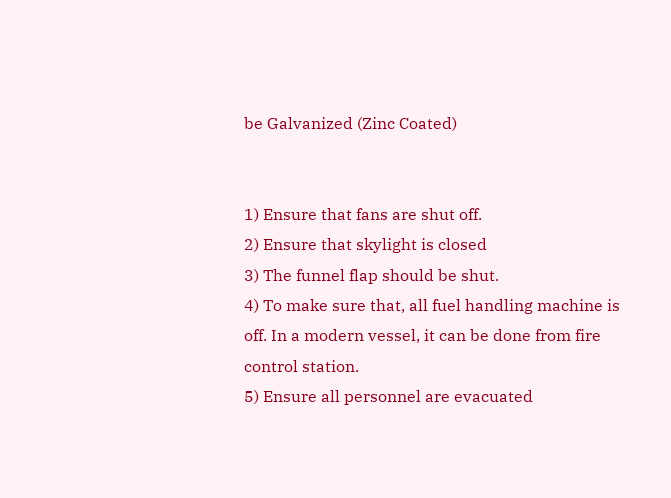be Galvanized (Zinc Coated)


1) Ensure that fans are shut off.
2) Ensure that skylight is closed
3) The funnel flap should be shut.
4) To make sure that, all fuel handling machine is off. In a modern vessel, it can be done from fire control station.
5) Ensure all personnel are evacuated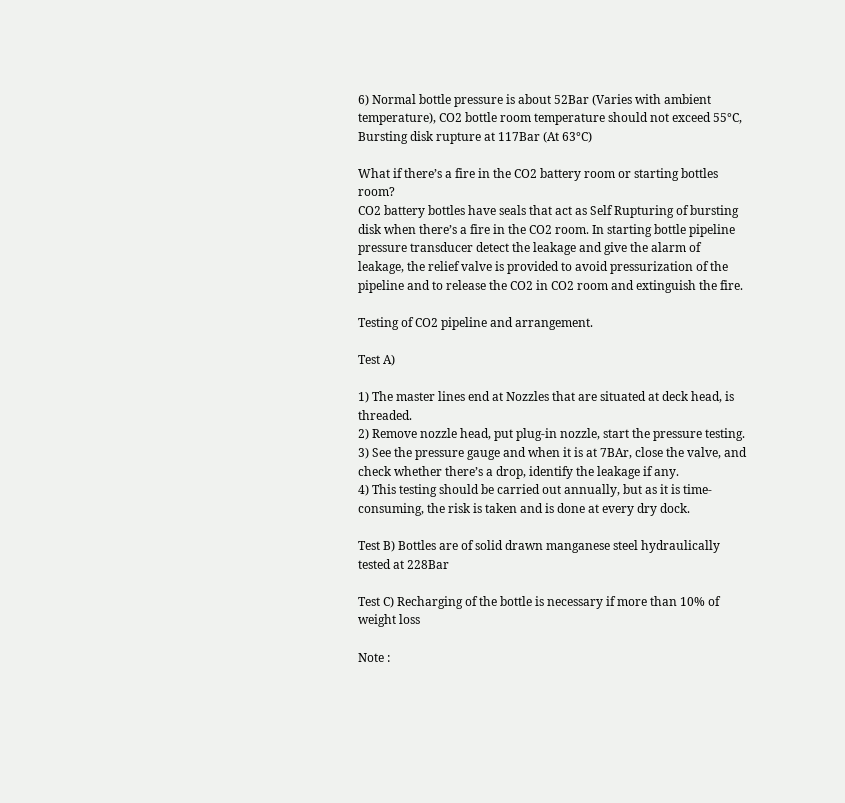6) Normal bottle pressure is about 52Bar (Varies with ambient temperature), CO2 bottle room temperature should not exceed 55°C, Bursting disk rupture at 117Bar (At 63°C)

What if there’s a fire in the CO2 battery room or starting bottles room?
CO2 battery bottles have seals that act as Self Rupturing of bursting disk when there’s a fire in the CO2 room. In starting bottle pipeline pressure transducer detect the leakage and give the alarm of leakage, the relief valve is provided to avoid pressurization of the pipeline and to release the CO2 in CO2 room and extinguish the fire.

Testing of CO2 pipeline and arrangement.

Test A)

1) The master lines end at Nozzles that are situated at deck head, is threaded.
2) Remove nozzle head, put plug-in nozzle, start the pressure testing.
3) See the pressure gauge and when it is at 7BAr, close the valve, and check whether there’s a drop, identify the leakage if any.
4) This testing should be carried out annually, but as it is time-consuming, the risk is taken and is done at every dry dock.

Test B) Bottles are of solid drawn manganese steel hydraulically tested at 228Bar

Test C) Recharging of the bottle is necessary if more than 10% of weight loss

Note :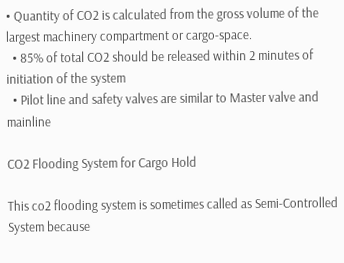• Quantity of CO2 is calculated from the gross volume of the largest machinery compartment or cargo-space.
  • 85% of total CO2 should be released within 2 minutes of initiation of the system
  • Pilot line and safety valves are similar to Master valve and mainline

CO2 Flooding System for Cargo Hold

This co2 flooding system is sometimes called as Semi-Controlled System because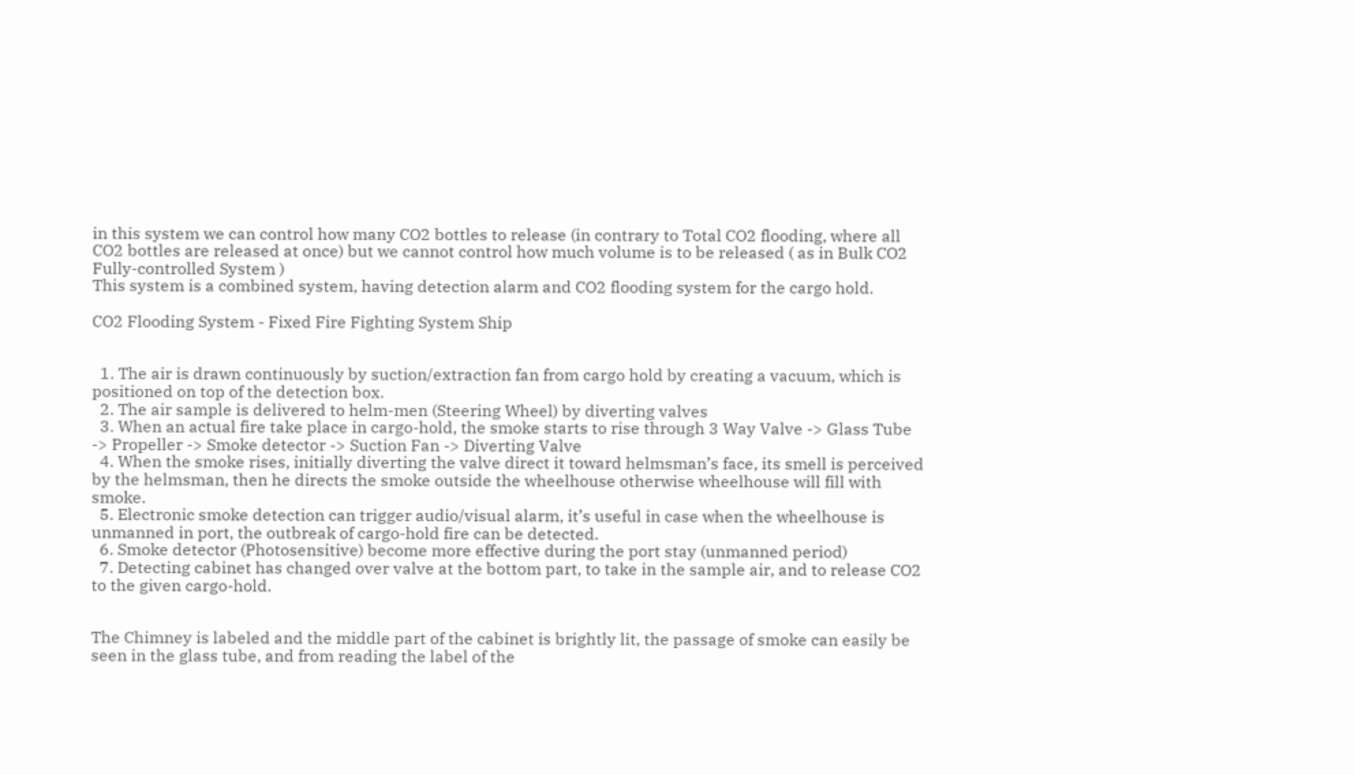in this system we can control how many CO2 bottles to release (in contrary to Total CO2 flooding, where all CO2 bottles are released at once) but we cannot control how much volume is to be released ( as in Bulk CO2 Fully-controlled System )
This system is a combined system, having detection alarm and CO2 flooding system for the cargo hold.

CO2 Flooding System - Fixed Fire Fighting System Ship


  1. The air is drawn continuously by suction/extraction fan from cargo hold by creating a vacuum, which is positioned on top of the detection box.
  2. The air sample is delivered to helm-men (Steering Wheel) by diverting valves
  3. When an actual fire take place in cargo-hold, the smoke starts to rise through 3 Way Valve -> Glass Tube -> Propeller -> Smoke detector -> Suction Fan -> Diverting Valve
  4. When the smoke rises, initially diverting the valve direct it toward helmsman’s face, its smell is perceived by the helmsman, then he directs the smoke outside the wheelhouse otherwise wheelhouse will fill with smoke.
  5. Electronic smoke detection can trigger audio/visual alarm, it’s useful in case when the wheelhouse is unmanned in port, the outbreak of cargo-hold fire can be detected.
  6. Smoke detector (Photosensitive) become more effective during the port stay (unmanned period)
  7. Detecting cabinet has changed over valve at the bottom part, to take in the sample air, and to release CO2 to the given cargo-hold.


The Chimney is labeled and the middle part of the cabinet is brightly lit, the passage of smoke can easily be seen in the glass tube, and from reading the label of the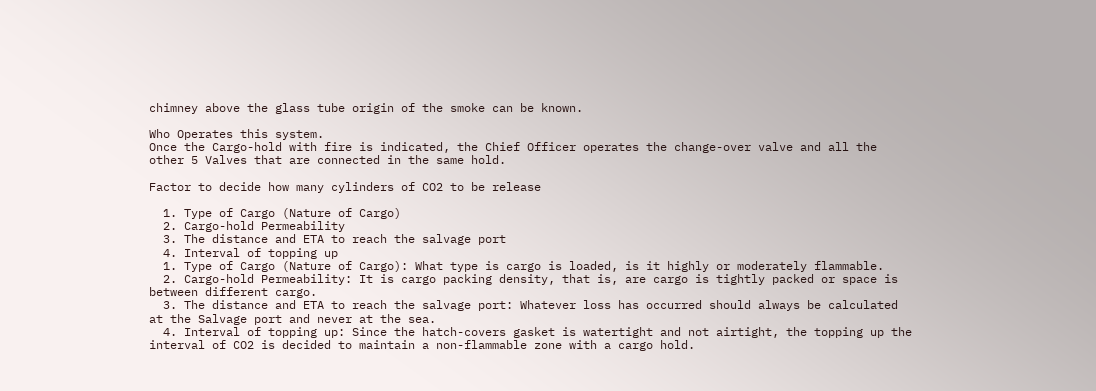chimney above the glass tube origin of the smoke can be known.

Who Operates this system.
Once the Cargo-hold with fire is indicated, the Chief Officer operates the change-over valve and all the other 5 Valves that are connected in the same hold.

Factor to decide how many cylinders of CO2 to be release

  1. Type of Cargo (Nature of Cargo)
  2. Cargo-hold Permeability
  3. The distance and ETA to reach the salvage port
  4. Interval of topping up
  1. Type of Cargo (Nature of Cargo): What type is cargo is loaded, is it highly or moderately flammable.
  2. Cargo-hold Permeability: It is cargo packing density, that is, are cargo is tightly packed or space is between different cargo.
  3. The distance and ETA to reach the salvage port: Whatever loss has occurred should always be calculated at the Salvage port and never at the sea.
  4. Interval of topping up: Since the hatch-covers gasket is watertight and not airtight, the topping up the interval of CO2 is decided to maintain a non-flammable zone with a cargo hold.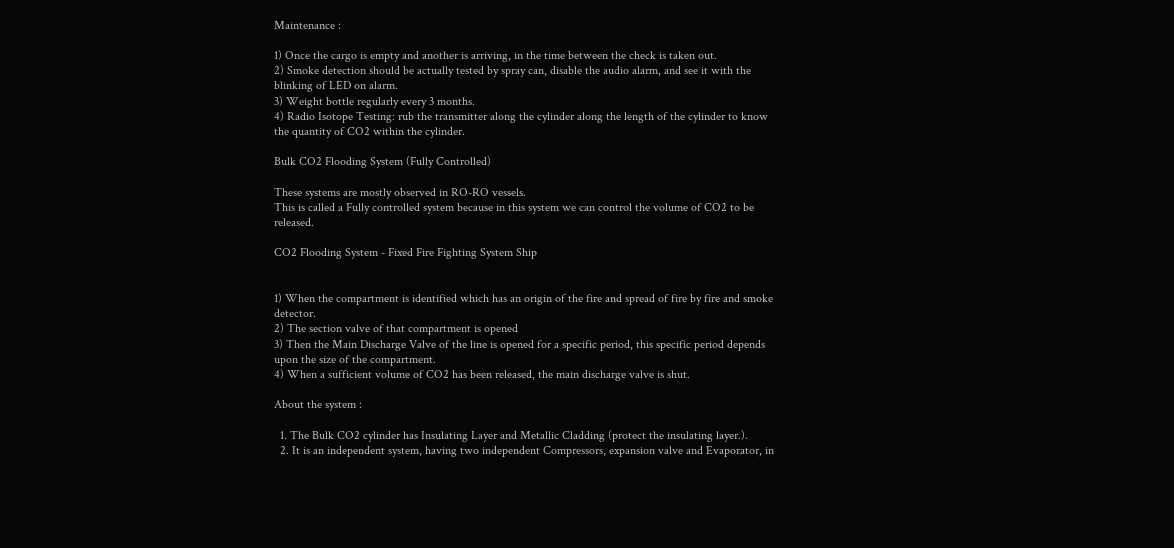Maintenance :

1) Once the cargo is empty and another is arriving, in the time between the check is taken out.
2) Smoke detection should be actually tested by spray can, disable the audio alarm, and see it with the blinking of LED on alarm.
3) Weight bottle regularly every 3 months.
4) Radio Isotope Testing: rub the transmitter along the cylinder along the length of the cylinder to know the quantity of CO2 within the cylinder.

Bulk CO2 Flooding System (Fully Controlled)

These systems are mostly observed in RO-RO vessels.
This is called a Fully controlled system because in this system we can control the volume of CO2 to be released.

CO2 Flooding System - Fixed Fire Fighting System Ship


1) When the compartment is identified which has an origin of the fire and spread of fire by fire and smoke detector.
2) The section valve of that compartment is opened
3) Then the Main Discharge Valve of the line is opened for a specific period, this specific period depends upon the size of the compartment.
4) When a sufficient volume of CO2 has been released, the main discharge valve is shut.

About the system :

  1. The Bulk CO2 cylinder has Insulating Layer and Metallic Cladding (protect the insulating layer.).
  2. It is an independent system, having two independent Compressors, expansion valve and Evaporator, in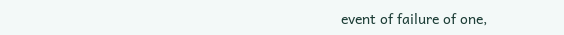event of failure of one,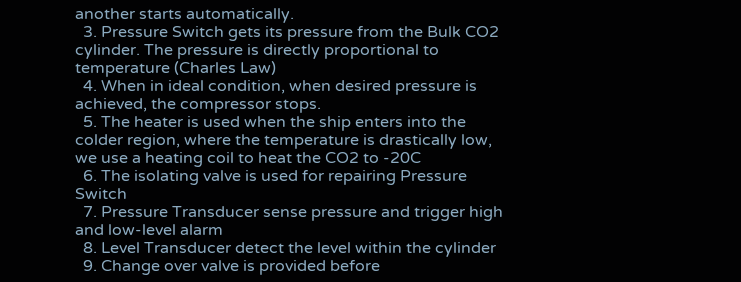another starts automatically.
  3. Pressure Switch gets its pressure from the Bulk CO2 cylinder. The pressure is directly proportional to temperature (Charles Law)
  4. When in ideal condition, when desired pressure is achieved, the compressor stops.
  5. The heater is used when the ship enters into the colder region, where the temperature is drastically low, we use a heating coil to heat the CO2 to -20C
  6. The isolating valve is used for repairing Pressure Switch
  7. Pressure Transducer sense pressure and trigger high and low-level alarm
  8. Level Transducer detect the level within the cylinder
  9. Change over valve is provided before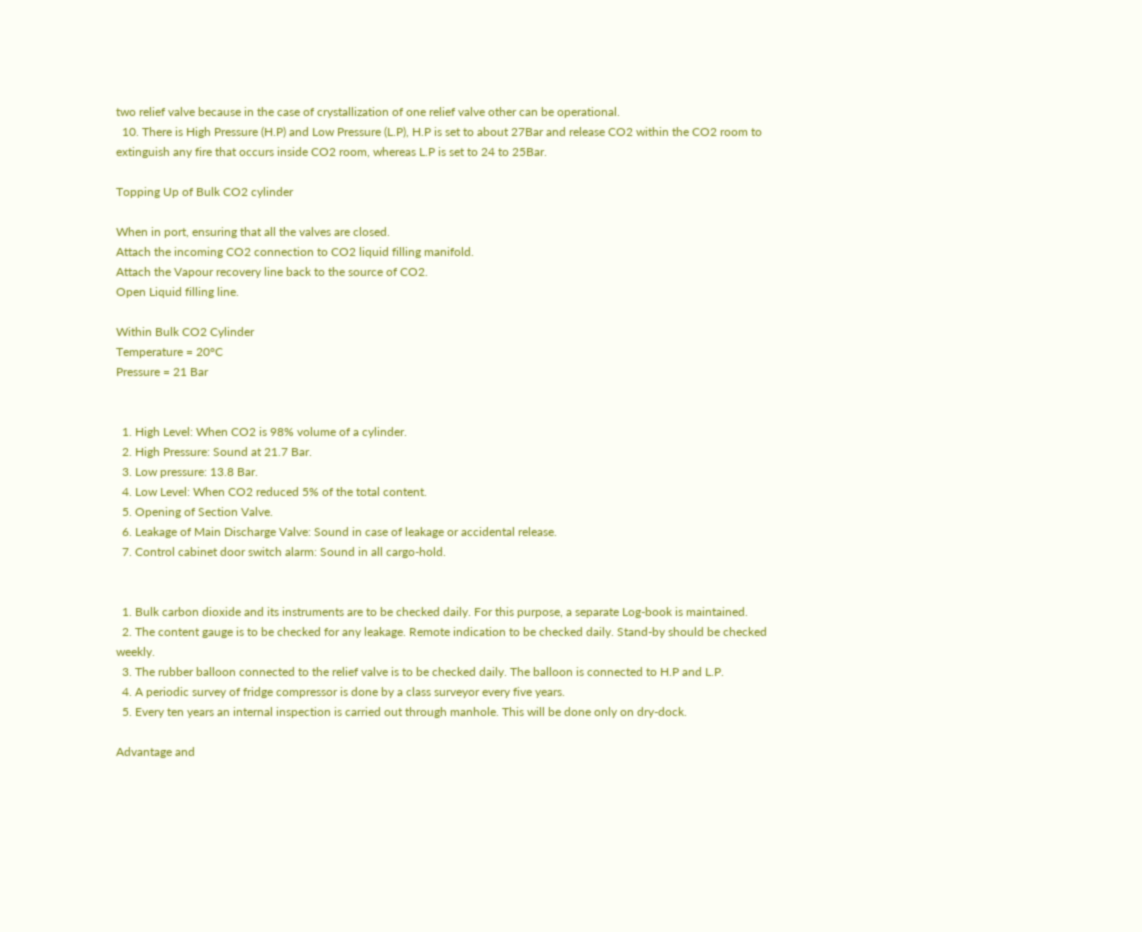two relief valve because in the case of crystallization of one relief valve other can be operational.
  10. There is High Pressure (H.P) and Low Pressure (L.P), H.P is set to about 27Bar and release CO2 within the CO2 room to extinguish any fire that occurs inside CO2 room, whereas L.P is set to 24 to 25Bar.

Topping Up of Bulk CO2 cylinder

When in port, ensuring that all the valves are closed.
Attach the incoming CO2 connection to CO2 liquid filling manifold.
Attach the Vapour recovery line back to the source of CO2.
Open Liquid filling line.

Within Bulk CO2 Cylinder
Temperature = 20°C
Pressure = 21 Bar


  1. High Level: When CO2 is 98% volume of a cylinder.
  2. High Pressure: Sound at 21.7 Bar.
  3. Low pressure: 13.8 Bar.
  4. Low Level: When CO2 reduced 5% of the total content.
  5. Opening of Section Valve.
  6. Leakage of Main Discharge Valve: Sound in case of leakage or accidental release.
  7. Control cabinet door switch alarm: Sound in all cargo-hold.


  1. Bulk carbon dioxide and its instruments are to be checked daily. For this purpose, a separate Log-book is maintained.
  2. The content gauge is to be checked for any leakage. Remote indication to be checked daily. Stand-by should be checked weekly.
  3. The rubber balloon connected to the relief valve is to be checked daily. The balloon is connected to H.P and L.P.
  4. A periodic survey of fridge compressor is done by a class surveyor every five years.
  5. Every ten years an internal inspection is carried out through manhole. This will be done only on dry-dock.

Advantage and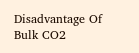Disadvantage Of Bulk CO2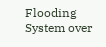Flooding System over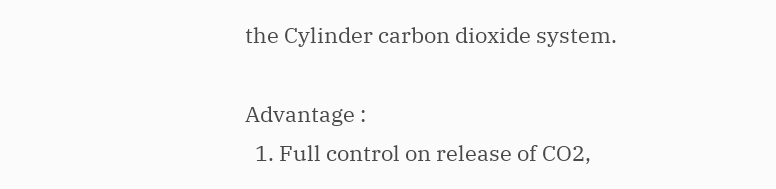the Cylinder carbon dioxide system.

Advantage :
  1. Full control on release of CO2,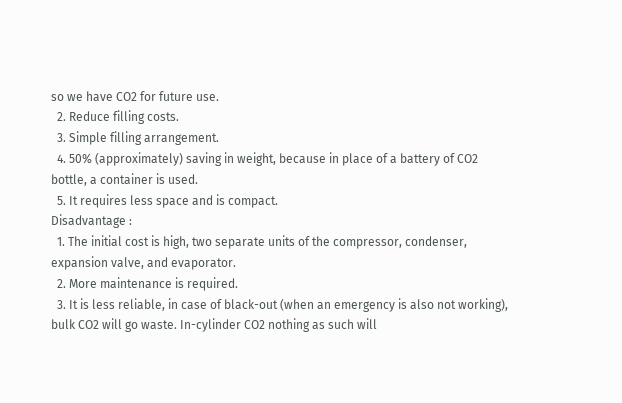so we have CO2 for future use.
  2. Reduce filling costs.
  3. Simple filling arrangement.
  4. 50% (approximately) saving in weight, because in place of a battery of CO2 bottle, a container is used.
  5. It requires less space and is compact.
Disadvantage :
  1. The initial cost is high, two separate units of the compressor, condenser, expansion valve, and evaporator.
  2. More maintenance is required.
  3. It is less reliable, in case of black-out (when an emergency is also not working), bulk CO2 will go waste. In-cylinder CO2 nothing as such will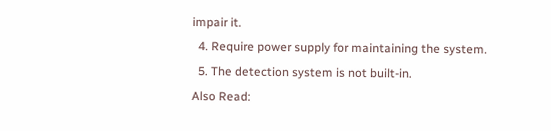impair it.
  4. Require power supply for maintaining the system.
  5. The detection system is not built-in.
Also Read: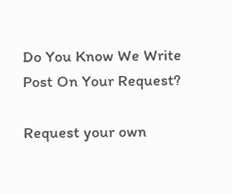Do You Know We Write Post On Your Request?

Request your own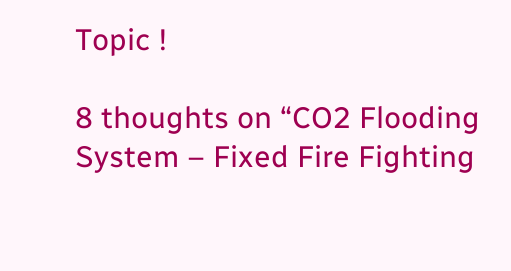Topic !

8 thoughts on “CO2 Flooding System – Fixed Fire Fighting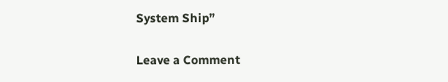System Ship”

Leave a Comment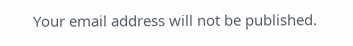Your email address will not be published.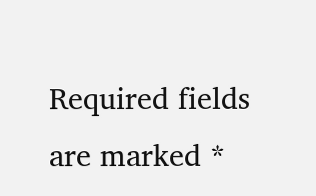Required fields are marked *